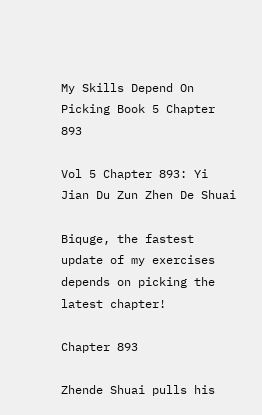My Skills Depend On Picking Book 5 Chapter 893

Vol 5 Chapter 893: Yi Jian Du Zun Zhen De Shuai

Biquge, the fastest update of my exercises depends on picking the latest chapter!

Chapter 893

Zhende Shuai pulls his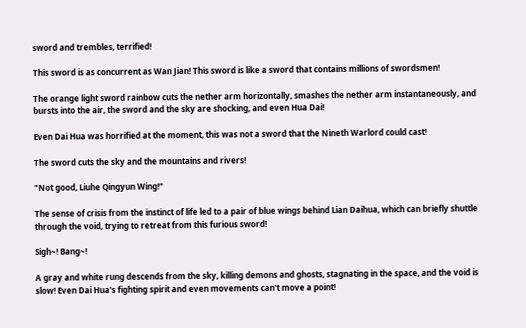sword and trembles, terrified!

This sword is as concurrent as Wan Jian! This sword is like a sword that contains millions of swordsmen!

The orange light sword rainbow cuts the nether arm horizontally, smashes the nether arm instantaneously, and bursts into the air, the sword and the sky are shocking, and even Hua Dai!

Even Dai Hua was horrified at the moment, this was not a sword that the Nineth Warlord could cast!

The sword cuts the sky and the mountains and rivers!

"Not good, Liuhe Qingyun Wing!"

The sense of crisis from the instinct of life led to a pair of blue wings behind Lian Daihua, which can briefly shuttle through the void, trying to retreat from this furious sword!

Sigh~! Bang~!

A gray and white rung descends from the sky, killing demons and ghosts, stagnating in the space, and the void is slow! Even Dai Hua's fighting spirit and even movements can't move a point!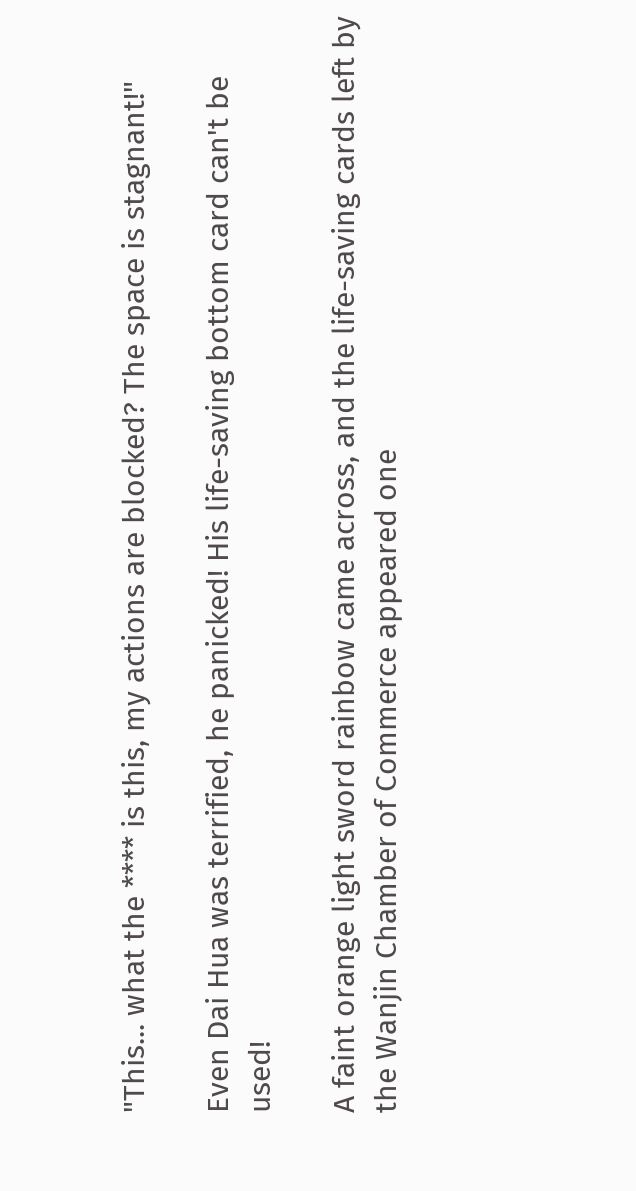"This... what the **** is this, my actions are blocked? The space is stagnant!"

Even Dai Hua was terrified, he panicked! His life-saving bottom card can't be used!

A faint orange light sword rainbow came across, and the life-saving cards left by the Wanjin Chamber of Commerce appeared one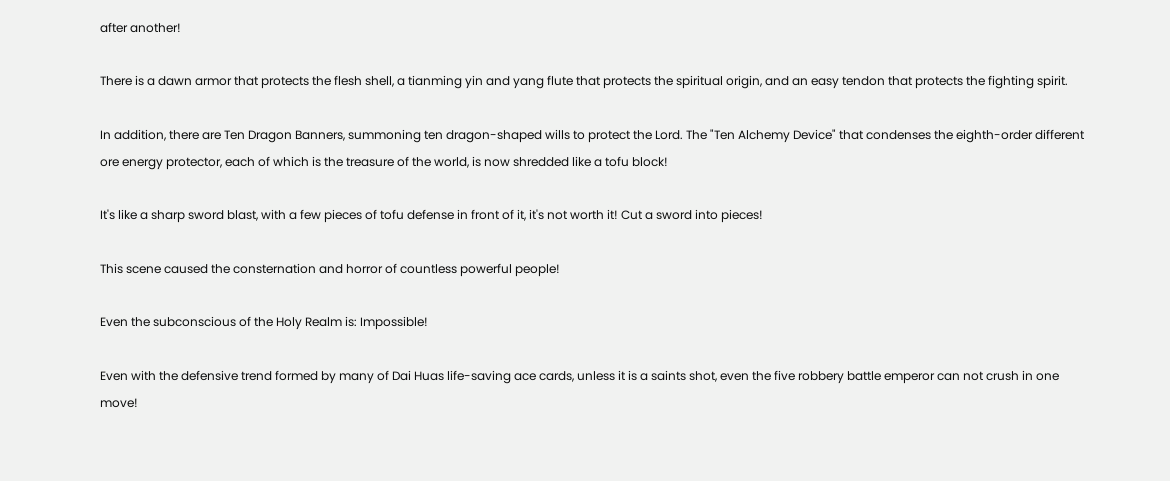after another!

There is a dawn armor that protects the flesh shell, a tianming yin and yang flute that protects the spiritual origin, and an easy tendon that protects the fighting spirit.

In addition, there are Ten Dragon Banners, summoning ten dragon-shaped wills to protect the Lord. The "Ten Alchemy Device" that condenses the eighth-order different ore energy protector, each of which is the treasure of the world, is now shredded like a tofu block!

It's like a sharp sword blast, with a few pieces of tofu defense in front of it, it's not worth it! Cut a sword into pieces!

This scene caused the consternation and horror of countless powerful people!

Even the subconscious of the Holy Realm is: Impossible!

Even with the defensive trend formed by many of Dai Huas life-saving ace cards, unless it is a saints shot, even the five robbery battle emperor can not crush in one move!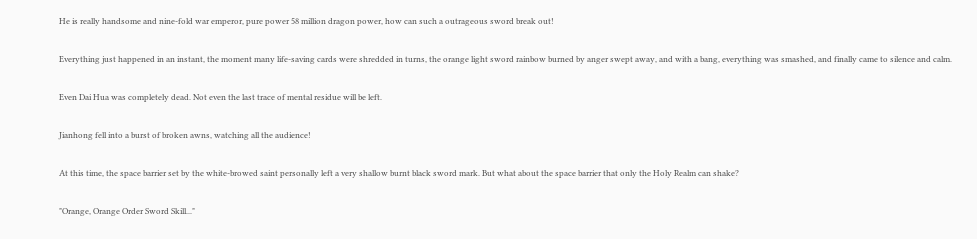He is really handsome and nine-fold war emperor, pure power 58 million dragon power, how can such a outrageous sword break out!

Everything just happened in an instant, the moment many life-saving cards were shredded in turns, the orange light sword rainbow burned by anger swept away, and with a bang, everything was smashed, and finally came to silence and calm.

Even Dai Hua was completely dead. Not even the last trace of mental residue will be left.

Jianhong fell into a burst of broken awns, watching all the audience!

At this time, the space barrier set by the white-browed saint personally left a very shallow burnt black sword mark. But what about the space barrier that only the Holy Realm can shake?

"Orange, Orange Order Sword Skill..."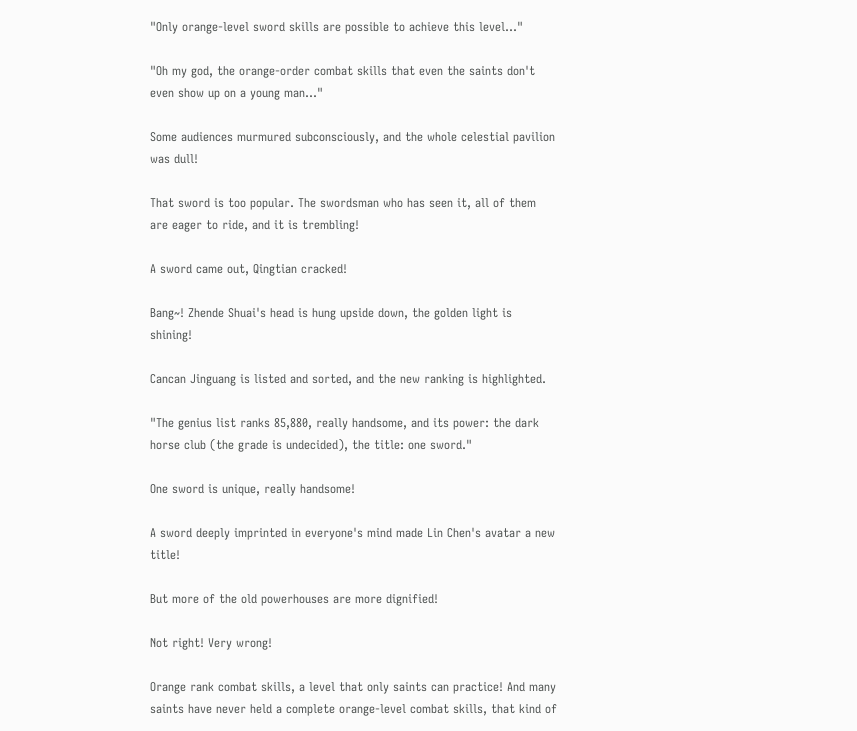"Only orange-level sword skills are possible to achieve this level..."

"Oh my god, the orange-order combat skills that even the saints don't even show up on a young man..."

Some audiences murmured subconsciously, and the whole celestial pavilion was dull!

That sword is too popular. The swordsman who has seen it, all of them are eager to ride, and it is trembling!

A sword came out, Qingtian cracked!

Bang~! Zhende Shuai's head is hung upside down, the golden light is shining!

Cancan Jinguang is listed and sorted, and the new ranking is highlighted.

"The genius list ranks 85,880, really handsome, and its power: the dark horse club (the grade is undecided), the title: one sword."

One sword is unique, really handsome!

A sword deeply imprinted in everyone's mind made Lin Chen's avatar a new title!

But more of the old powerhouses are more dignified!

Not right! Very wrong!

Orange rank combat skills, a level that only saints can practice! And many saints have never held a complete orange-level combat skills, that kind of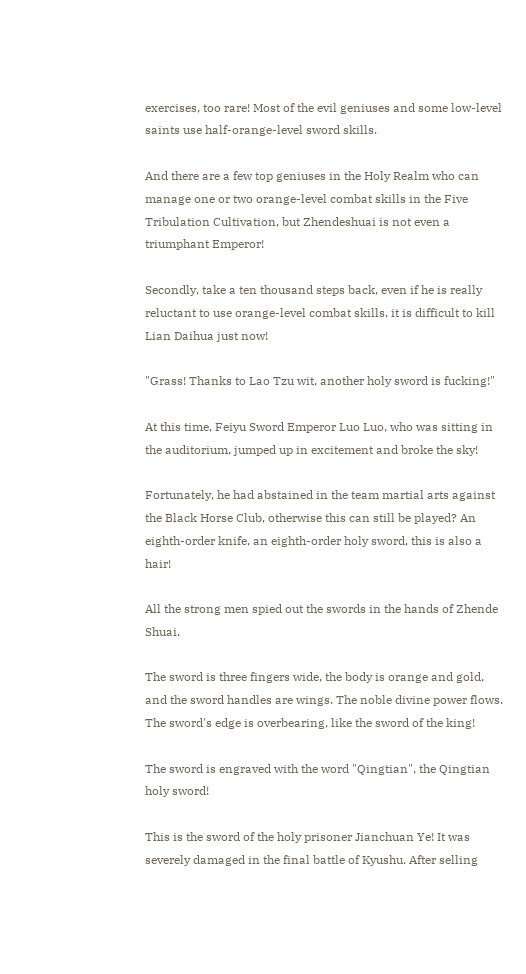exercises, too rare! Most of the evil geniuses and some low-level saints use half-orange-level sword skills.

And there are a few top geniuses in the Holy Realm who can manage one or two orange-level combat skills in the Five Tribulation Cultivation, but Zhendeshuai is not even a triumphant Emperor!

Secondly, take a ten thousand steps back, even if he is really reluctant to use orange-level combat skills, it is difficult to kill Lian Daihua just now!

"Grass! Thanks to Lao Tzu wit, another holy sword is fucking!"

At this time, Feiyu Sword Emperor Luo Luo, who was sitting in the auditorium, jumped up in excitement and broke the sky!

Fortunately, he had abstained in the team martial arts against the Black Horse Club, otherwise this can still be played? An eighth-order knife, an eighth-order holy sword, this is also a hair!

All the strong men spied out the swords in the hands of Zhende Shuai.

The sword is three fingers wide, the body is orange and gold, and the sword handles are wings. The noble divine power flows. The sword's edge is overbearing, like the sword of the king!

The sword is engraved with the word "Qingtian", the Qingtian holy sword!

This is the sword of the holy prisoner Jianchuan Ye! It was severely damaged in the final battle of Kyushu. After selling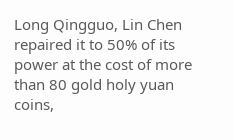Long Qingguo, Lin Chen repaired it to 50% of its power at the cost of more than 80 gold holy yuan coins,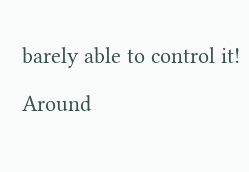barely able to control it!

Around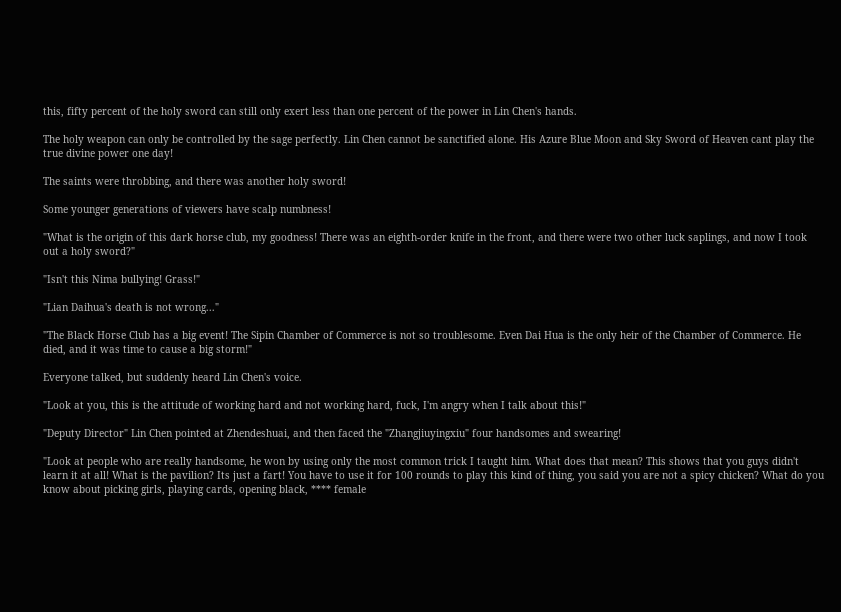this, fifty percent of the holy sword can still only exert less than one percent of the power in Lin Chen's hands.

The holy weapon can only be controlled by the sage perfectly. Lin Chen cannot be sanctified alone. His Azure Blue Moon and Sky Sword of Heaven cant play the true divine power one day!

The saints were throbbing, and there was another holy sword!

Some younger generations of viewers have scalp numbness!

"What is the origin of this dark horse club, my goodness! There was an eighth-order knife in the front, and there were two other luck saplings, and now I took out a holy sword?"

"Isn't this Nima bullying! Grass!"

"Lian Daihua's death is not wrong..."

"The Black Horse Club has a big event! The Sipin Chamber of Commerce is not so troublesome. Even Dai Hua is the only heir of the Chamber of Commerce. He died, and it was time to cause a big storm!"

Everyone talked, but suddenly heard Lin Chen's voice.

"Look at you, this is the attitude of working hard and not working hard, fuck, I'm angry when I talk about this!"

"Deputy Director" Lin Chen pointed at Zhendeshuai, and then faced the "Zhangjiuyingxiu" four handsomes and swearing!

"Look at people who are really handsome, he won by using only the most common trick I taught him. What does that mean? This shows that you guys didn't learn it at all! What is the pavilion? Its just a fart! You have to use it for 100 rounds to play this kind of thing, you said you are not a spicy chicken? What do you know about picking girls, playing cards, opening black, **** female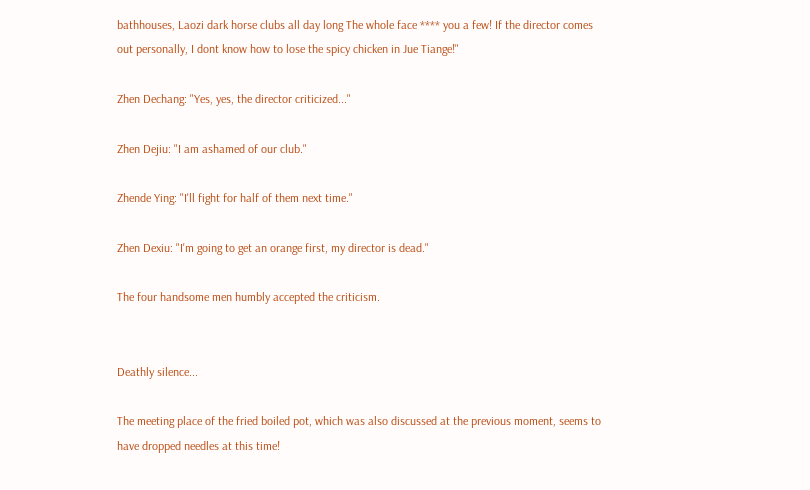bathhouses, Laozi dark horse clubs all day long The whole face **** you a few! If the director comes out personally, I dont know how to lose the spicy chicken in Jue Tiange!"

Zhen Dechang: "Yes, yes, the director criticized..."

Zhen Dejiu: "I am ashamed of our club."

Zhende Ying: "I'll fight for half of them next time."

Zhen Dexiu: "I'm going to get an orange first, my director is dead."

The four handsome men humbly accepted the criticism.


Deathly silence...

The meeting place of the fried boiled pot, which was also discussed at the previous moment, seems to have dropped needles at this time!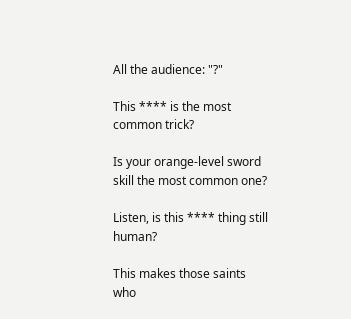All the audience: "?"

This **** is the most common trick?

Is your orange-level sword skill the most common one?

Listen, is this **** thing still human?

This makes those saints who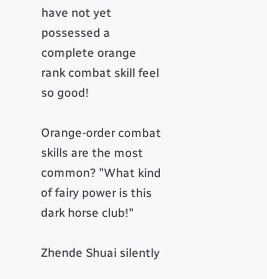have not yet possessed a complete orange rank combat skill feel so good!

Orange-order combat skills are the most common? "What kind of fairy power is this dark horse club!"

Zhende Shuai silently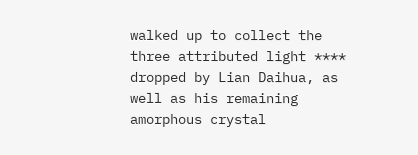walked up to collect the three attributed light **** dropped by Lian Daihua, as well as his remaining amorphous crystal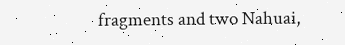fragments and two Nahuai,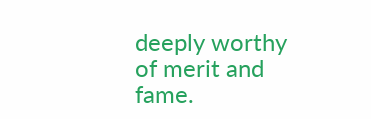deeply worthy of merit and fame.